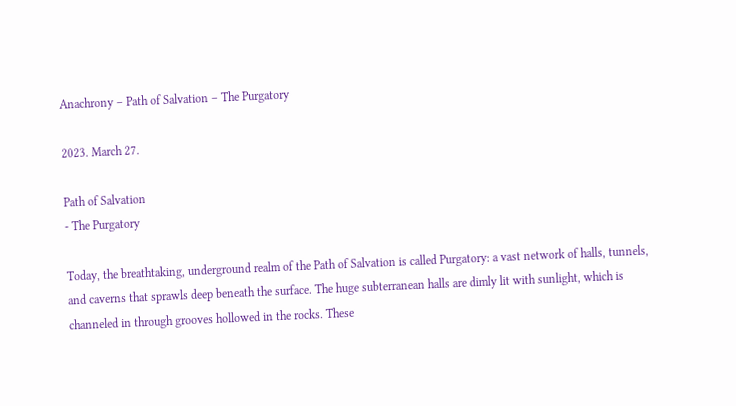Anachrony – Path of Salvation – The Purgatory

2023. March 27.

Path of Salvation
- The Purgatory

Today, the breathtaking, underground realm of the Path of Salvation is called Purgatory: a vast network of halls, tunnels, and caverns that sprawls deep beneath the surface. The huge subterranean halls are dimly lit with sunlight, which is channeled in through grooves hollowed in the rocks. These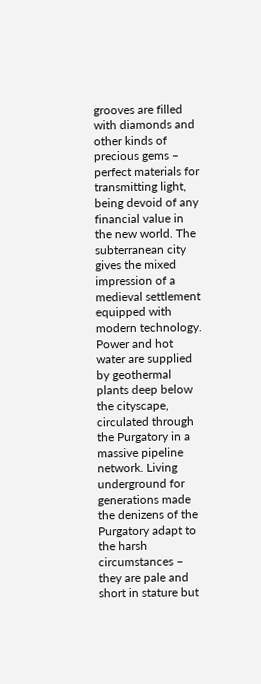grooves are filled with diamonds and other kinds of precious gems – perfect materials for transmitting light, being devoid of any financial value in the new world. The subterranean city gives the mixed impression of a medieval settlement equipped with modern technology. Power and hot water are supplied by geothermal plants deep below the cityscape, circulated through the Purgatory in a massive pipeline network. Living underground for generations made the denizens of the Purgatory adapt to the harsh circumstances – they are pale and short in stature but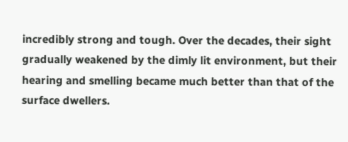incredibly strong and tough. Over the decades, their sight gradually weakened by the dimly lit environment, but their hearing and smelling became much better than that of the surface dwellers.